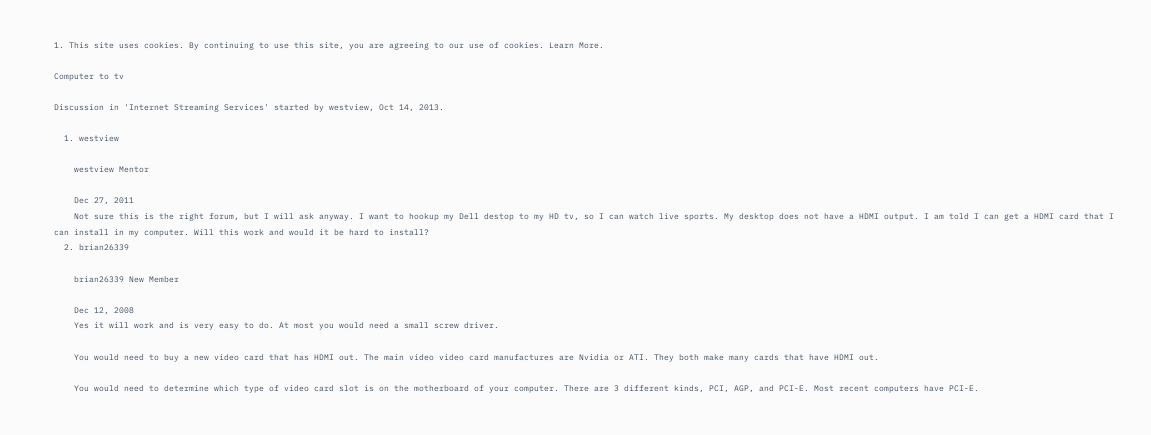1. This site uses cookies. By continuing to use this site, you are agreeing to our use of cookies. Learn More.

Computer to tv

Discussion in 'Internet Streaming Services' started by westview, Oct 14, 2013.

  1. westview

    westview Mentor

    Dec 27, 2011
    Not sure this is the right forum, but I will ask anyway. I want to hookup my Dell destop to my HD tv, so I can watch live sports. My desktop does not have a HDMI output. I am told I can get a HDMI card that I can install in my computer. Will this work and would it be hard to install?
  2. brian26339

    brian26339 New Member

    Dec 12, 2008
    Yes it will work and is very easy to do. At most you would need a small screw driver.

    You would need to buy a new video card that has HDMI out. The main video video card manufactures are Nvidia or ATI. They both make many cards that have HDMI out.

    You would need to determine which type of video card slot is on the motherboard of your computer. There are 3 different kinds, PCI, AGP, and PCI-E. Most recent computers have PCI-E.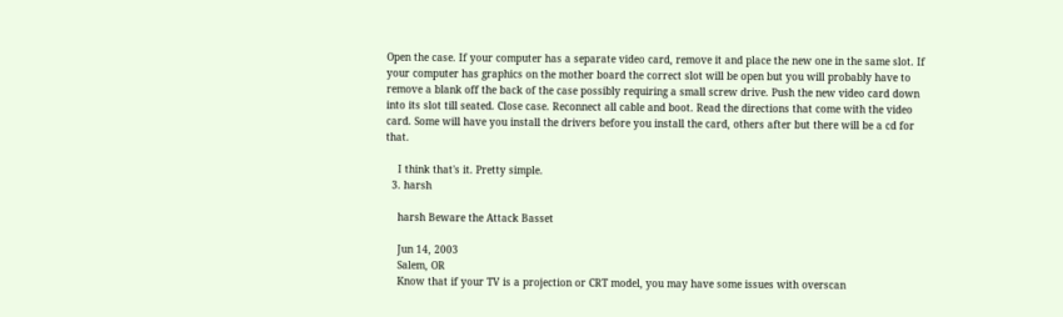Open the case. If your computer has a separate video card, remove it and place the new one in the same slot. If your computer has graphics on the mother board the correct slot will be open but you will probably have to remove a blank off the back of the case possibly requiring a small screw drive. Push the new video card down into its slot till seated. Close case. Reconnect all cable and boot. Read the directions that come with the video card. Some will have you install the drivers before you install the card, others after but there will be a cd for that.

    I think that's it. Pretty simple.
  3. harsh

    harsh Beware the Attack Basset

    Jun 14, 2003
    Salem, OR
    Know that if your TV is a projection or CRT model, you may have some issues with overscan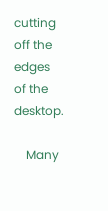cutting off the edges of the desktop.

    Many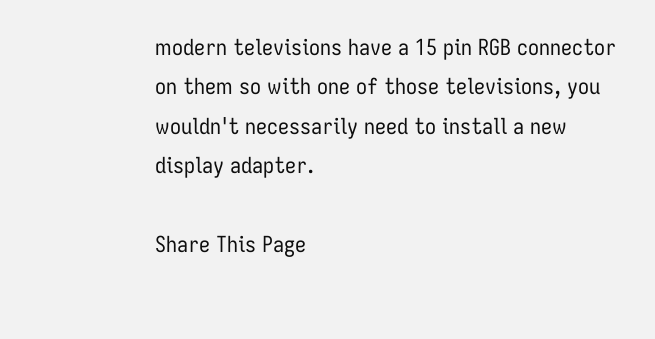modern televisions have a 15 pin RGB connector on them so with one of those televisions, you wouldn't necessarily need to install a new display adapter.

Share This Page